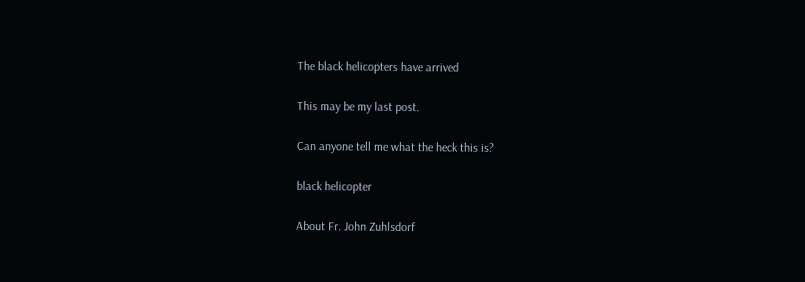The black helicopters have arrived

This may be my last post.

Can anyone tell me what the heck this is?

black helicopter

About Fr. John Zuhlsdorf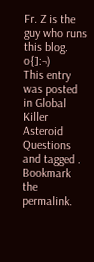Fr. Z is the guy who runs this blog. o{]:¬)
This entry was posted in Global Killer Asteroid Questions and tagged . Bookmark the permalink.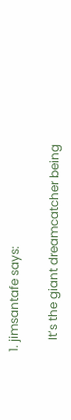1. jimsantafe says:

    It’s the giant dreamcatcher being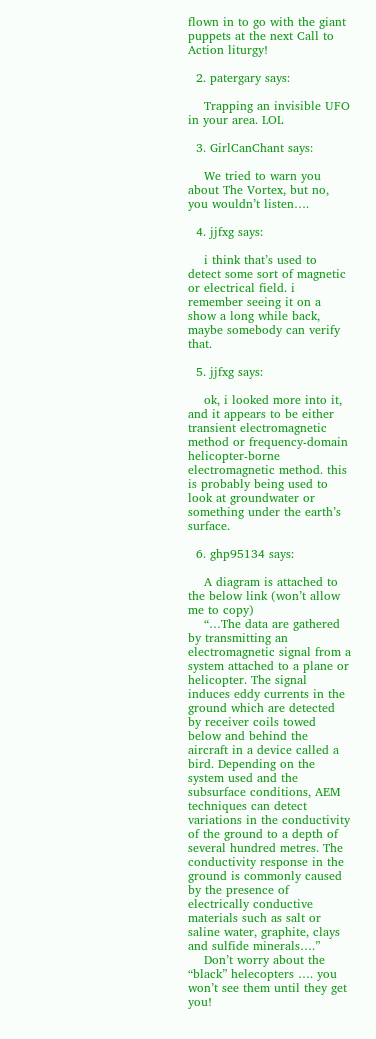flown in to go with the giant puppets at the next Call to Action liturgy!

  2. patergary says:

    Trapping an invisible UFO in your area. LOL

  3. GirlCanChant says:

    We tried to warn you about The Vortex, but no, you wouldn’t listen….

  4. jjfxg says:

    i think that’s used to detect some sort of magnetic or electrical field. i remember seeing it on a show a long while back, maybe somebody can verify that.

  5. jjfxg says:

    ok, i looked more into it, and it appears to be either transient electromagnetic method or frequency-domain helicopter-borne electromagnetic method. this is probably being used to look at groundwater or something under the earth’s surface.

  6. ghp95134 says:

    A diagram is attached to the below link (won’t allow me to copy)
    “…The data are gathered by transmitting an electromagnetic signal from a system attached to a plane or helicopter. The signal induces eddy currents in the ground which are detected by receiver coils towed below and behind the aircraft in a device called a bird. Depending on the system used and the subsurface conditions, AEM techniques can detect variations in the conductivity of the ground to a depth of several hundred metres. The conductivity response in the ground is commonly caused by the presence of electrically conductive materials such as salt or saline water, graphite, clays and sulfide minerals….”
    Don’t worry about the “black” helecopters …. you won’t see them until they get you!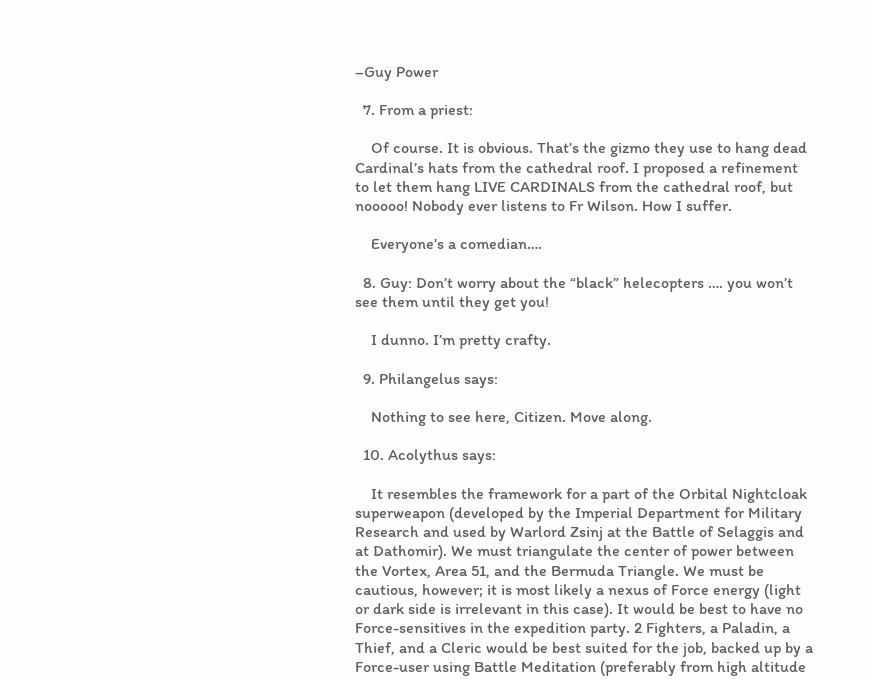–Guy Power

  7. From a priest:

    Of course. It is obvious. That’s the gizmo they use to hang dead Cardinal’s hats from the cathedral roof. I proposed a refinement to let them hang LIVE CARDINALS from the cathedral roof, but nooooo! Nobody ever listens to Fr Wilson. How I suffer.

    Everyone’s a comedian….

  8. Guy: Don’t worry about the “black” helecopters …. you won’t see them until they get you!

    I dunno. I’m pretty crafty.

  9. Philangelus says:

    Nothing to see here, Citizen. Move along.

  10. Acolythus says:

    It resembles the framework for a part of the Orbital Nightcloak superweapon (developed by the Imperial Department for Military Research and used by Warlord Zsinj at the Battle of Selaggis and at Dathomir). We must triangulate the center of power between the Vortex, Area 51, and the Bermuda Triangle. We must be cautious, however; it is most likely a nexus of Force energy (light or dark side is irrelevant in this case). It would be best to have no Force-sensitives in the expedition party. 2 Fighters, a Paladin, a Thief, and a Cleric would be best suited for the job, backed up by a Force-user using Battle Meditation (preferably from high altitude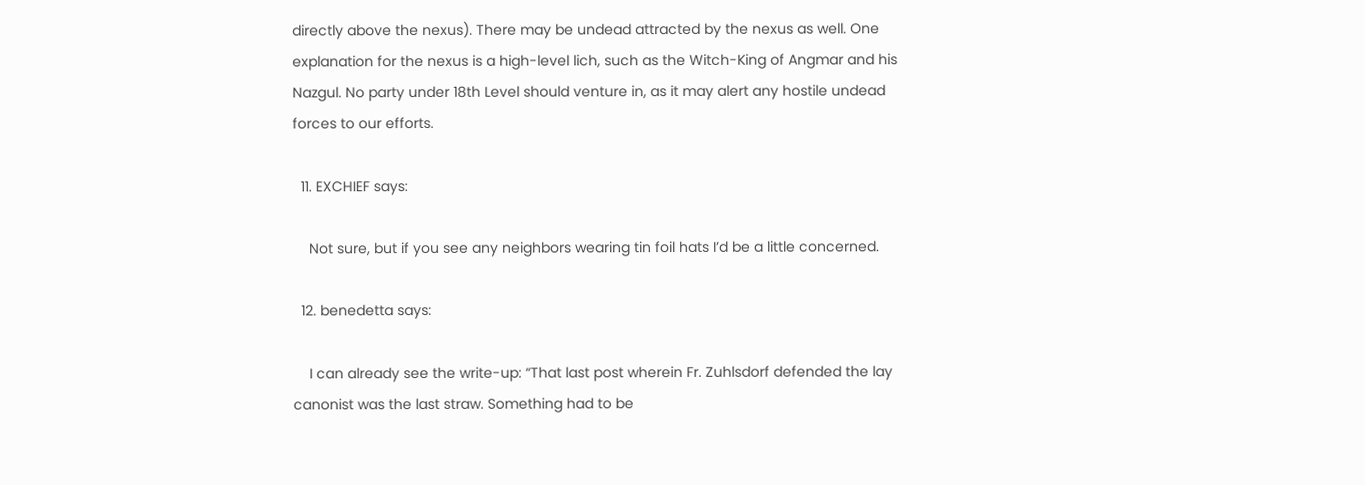directly above the nexus). There may be undead attracted by the nexus as well. One explanation for the nexus is a high-level lich, such as the Witch-King of Angmar and his Nazgul. No party under 18th Level should venture in, as it may alert any hostile undead forces to our efforts.

  11. EXCHIEF says:

    Not sure, but if you see any neighbors wearing tin foil hats I’d be a little concerned.

  12. benedetta says:

    I can already see the write-up: “That last post wherein Fr. Zuhlsdorf defended the lay canonist was the last straw. Something had to be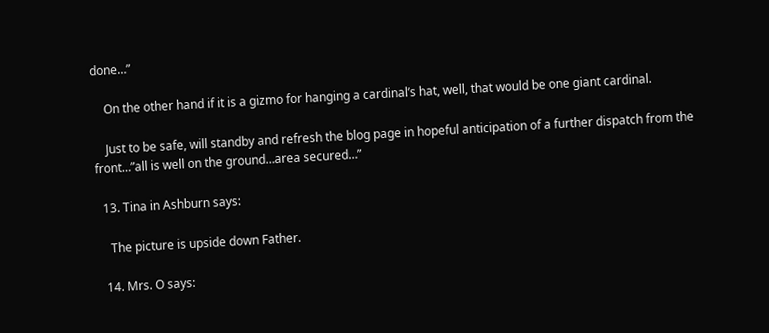done…”

    On the other hand if it is a gizmo for hanging a cardinal’s hat, well, that would be one giant cardinal.

    Just to be safe, will standby and refresh the blog page in hopeful anticipation of a further dispatch from the front…”all is well on the ground…area secured…”

  13. Tina in Ashburn says:

    The picture is upside down Father.

  14. Mrs. O says: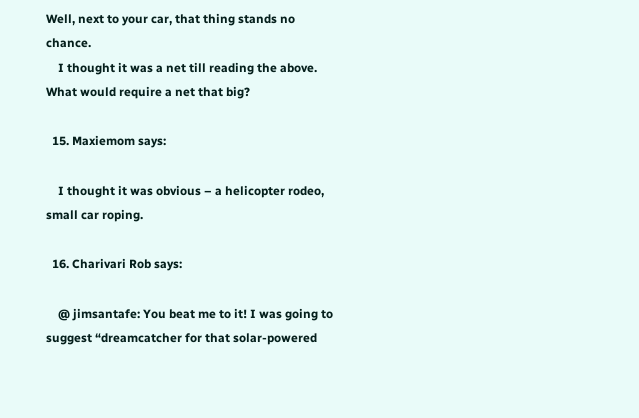Well, next to your car, that thing stands no chance.
    I thought it was a net till reading the above. What would require a net that big?

  15. Maxiemom says:

    I thought it was obvious – a helicopter rodeo, small car roping.

  16. Charivari Rob says:

    @ jimsantafe: You beat me to it! I was going to suggest “dreamcatcher for that solar-powered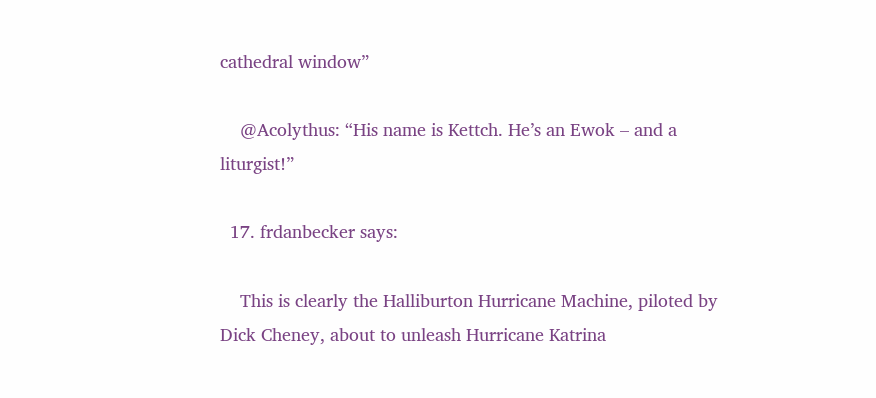cathedral window”

    @Acolythus: “His name is Kettch. He’s an Ewok – and a liturgist!”

  17. frdanbecker says:

    This is clearly the Halliburton Hurricane Machine, piloted by Dick Cheney, about to unleash Hurricane Katrina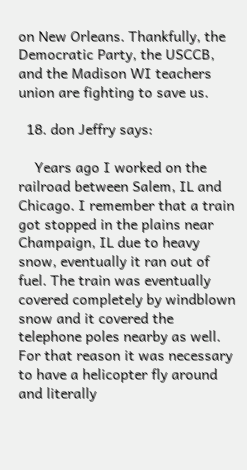on New Orleans. Thankfully, the Democratic Party, the USCCB, and the Madison WI teachers union are fighting to save us.

  18. don Jeffry says:

    Years ago I worked on the railroad between Salem, IL and Chicago. I remember that a train got stopped in the plains near Champaign, IL due to heavy snow, eventually it ran out of fuel. The train was eventually covered completely by windblown snow and it covered the telephone poles nearby as well. For that reason it was necessary to have a helicopter fly around and literally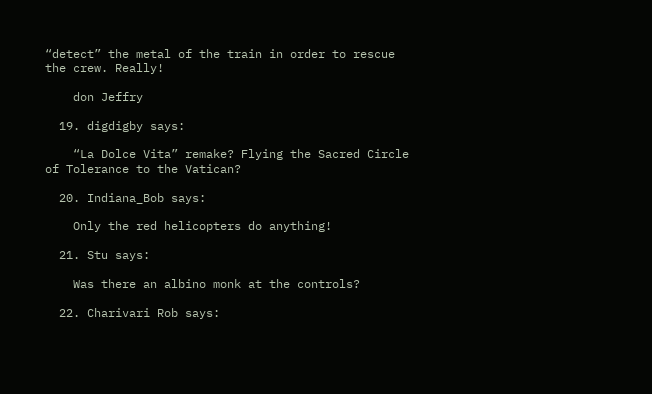“detect” the metal of the train in order to rescue the crew. Really!

    don Jeffry

  19. digdigby says:

    “La Dolce Vita” remake? Flying the Sacred Circle of Tolerance to the Vatican?

  20. Indiana_Bob says:

    Only the red helicopters do anything!

  21. Stu says:

    Was there an albino monk at the controls?

  22. Charivari Rob says: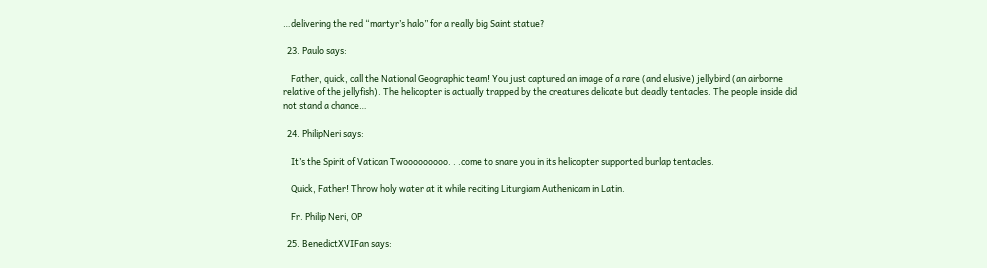…delivering the red “martyr’s halo” for a really big Saint statue?

  23. Paulo says:

    Father, quick, call the National Geographic team! You just captured an image of a rare (and elusive) jellybird (an airborne relative of the jellyfish). The helicopter is actually trapped by the creatures delicate but deadly tentacles. The people inside did not stand a chance…

  24. PhilipNeri says:

    It’s the Spirit of Vatican Twooooooooo. . .come to snare you in its helicopter supported burlap tentacles.

    Quick, Father! Throw holy water at it while reciting Liturgiam Authenicam in Latin.

    Fr. Philip Neri, OP

  25. BenedictXVIFan says: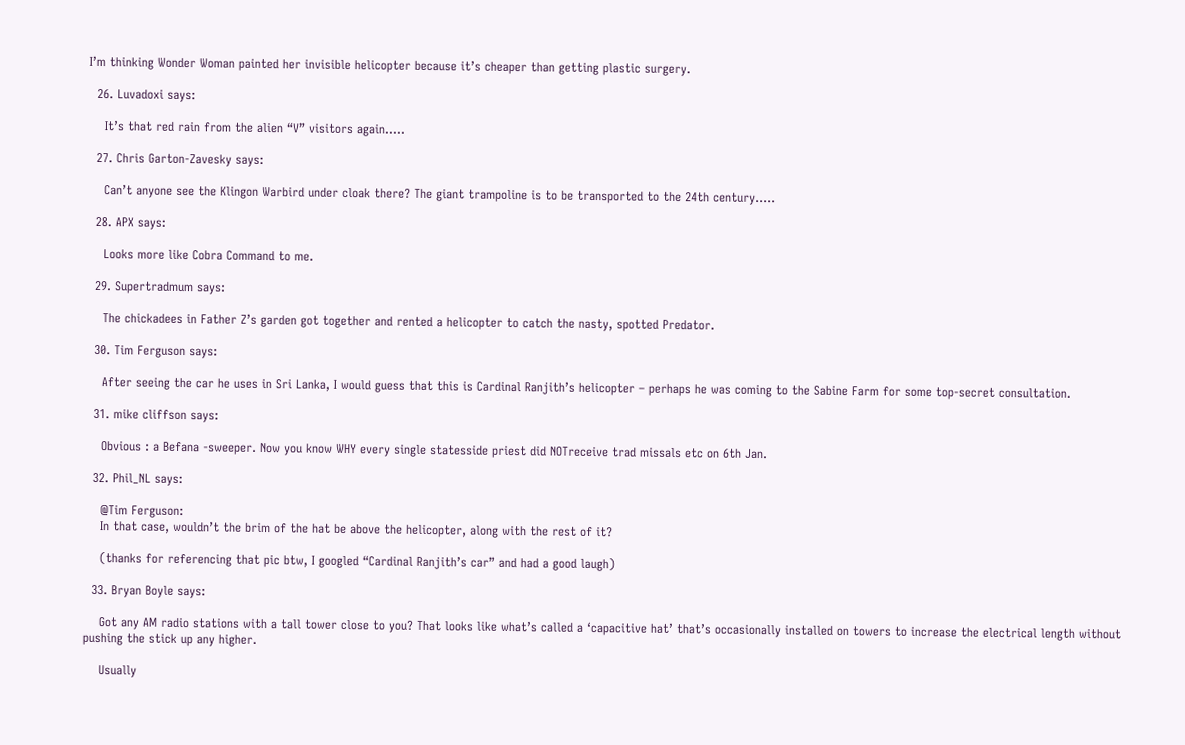I’m thinking Wonder Woman painted her invisible helicopter because it’s cheaper than getting plastic surgery.

  26. Luvadoxi says:

    It’s that red rain from the alien “V” visitors again…..

  27. Chris Garton-Zavesky says:

    Can’t anyone see the Klingon Warbird under cloak there? The giant trampoline is to be transported to the 24th century…..

  28. APX says:

    Looks more like Cobra Command to me.

  29. Supertradmum says:

    The chickadees in Father Z’s garden got together and rented a helicopter to catch the nasty, spotted Predator.

  30. Tim Ferguson says:

    After seeing the car he uses in Sri Lanka, I would guess that this is Cardinal Ranjith’s helicopter – perhaps he was coming to the Sabine Farm for some top-secret consultation.

  31. mike cliffson says:

    Obvious : a Befana -sweeper. Now you know WHY every single statesside priest did NOTreceive trad missals etc on 6th Jan.

  32. Phil_NL says:

    @Tim Ferguson:
    In that case, wouldn’t the brim of the hat be above the helicopter, along with the rest of it?

    (thanks for referencing that pic btw, I googled “Cardinal Ranjith’s car” and had a good laugh)

  33. Bryan Boyle says:

    Got any AM radio stations with a tall tower close to you? That looks like what’s called a ‘capacitive hat’ that’s occasionally installed on towers to increase the electrical length without pushing the stick up any higher.

    Usually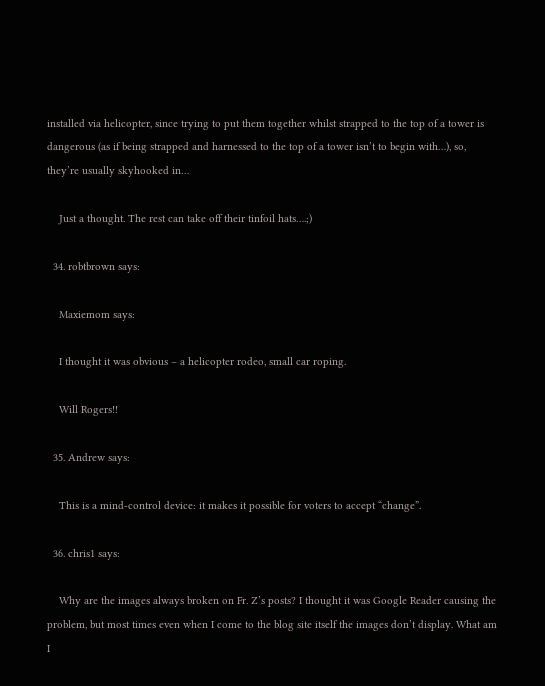installed via helicopter, since trying to put them together whilst strapped to the top of a tower is dangerous (as if being strapped and harnessed to the top of a tower isn’t to begin with…), so, they’re usually skyhooked in…

    Just a thought. The rest can take off their tinfoil hats….;)

  34. robtbrown says:

    Maxiemom says:

    I thought it was obvious – a helicopter rodeo, small car roping.

    Will Rogers!!

  35. Andrew says:

    This is a mind-control device: it makes it possible for voters to accept “change”.

  36. chris1 says:

    Why are the images always broken on Fr. Z’s posts? I thought it was Google Reader causing the problem, but most times even when I come to the blog site itself the images don’t display. What am I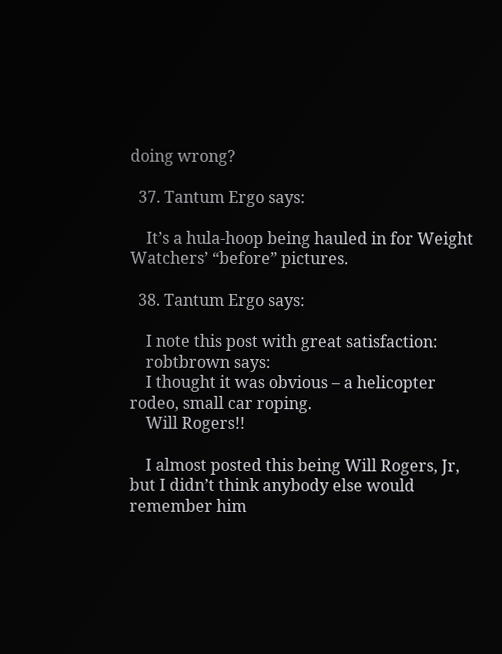doing wrong?

  37. Tantum Ergo says:

    It’s a hula-hoop being hauled in for Weight Watchers’ “before” pictures.

  38. Tantum Ergo says:

    I note this post with great satisfaction:
    robtbrown says:
    I thought it was obvious – a helicopter rodeo, small car roping.
    Will Rogers!!

    I almost posted this being Will Rogers, Jr, but I didn’t think anybody else would remember him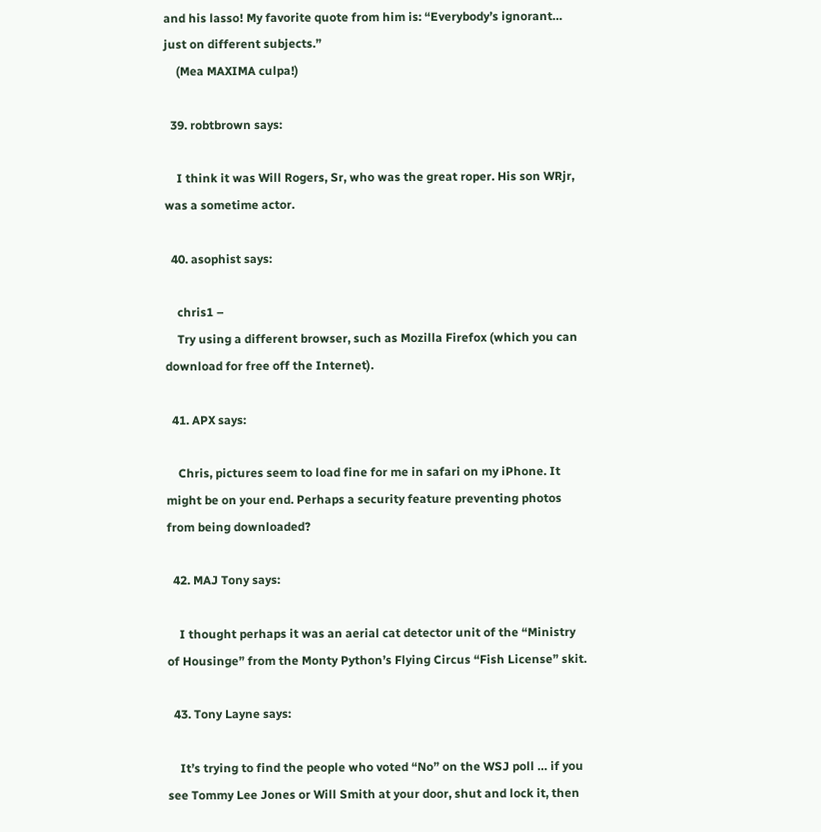and his lasso! My favorite quote from him is: “Everybody’s ignorant… just on different subjects.”
    (Mea MAXIMA culpa!)

  39. robtbrown says:

    I think it was Will Rogers, Sr, who was the great roper. His son WRjr, was a sometime actor.

  40. asophist says:

    chris1 –
    Try using a different browser, such as Mozilla Firefox (which you can download for free off the Internet).

  41. APX says:

    Chris, pictures seem to load fine for me in safari on my iPhone. It might be on your end. Perhaps a security feature preventing photos from being downloaded?

  42. MAJ Tony says:

    I thought perhaps it was an aerial cat detector unit of the “Ministry of Housinge” from the Monty Python’s Flying Circus “Fish License” skit.

  43. Tony Layne says:

    It’s trying to find the people who voted “No” on the WSJ poll … if you see Tommy Lee Jones or Will Smith at your door, shut and lock it, then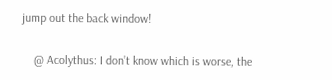jump out the back window!

    @ Acolythus: I don’t know which is worse, the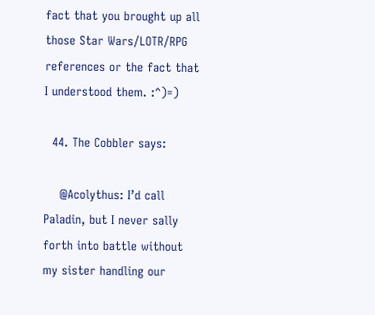fact that you brought up all those Star Wars/LOTR/RPG references or the fact that I understood them. :^)=)

  44. The Cobbler says:

    @Acolythus: I’d call Paladin, but I never sally forth into battle without my sister handling our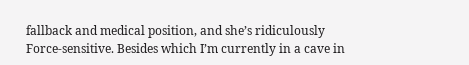fallback and medical position, and she’s ridiculously Force-sensitive. Besides which I’m currently in a cave in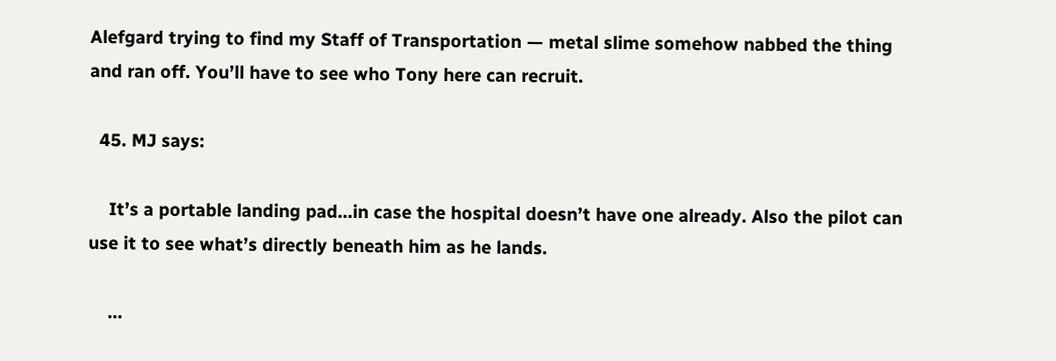Alefgard trying to find my Staff of Transportation — metal slime somehow nabbed the thing and ran off. You’ll have to see who Tony here can recruit.

  45. MJ says:

    It’s a portable landing pad…in case the hospital doesn’t have one already. Also the pilot can use it to see what’s directly beneath him as he lands.

    …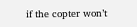if the copter won’t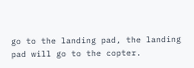go to the landing pad, the landing pad will go to the copter.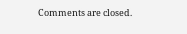Comments are closed.